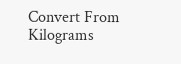Convert From Kilograms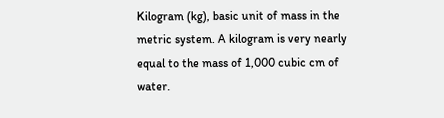Kilogram (kg), basic unit of mass in the metric system. A kilogram is very nearly equal to the mass of 1,000 cubic cm of water.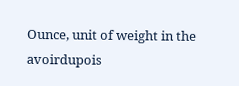Ounce, unit of weight in the avoirdupois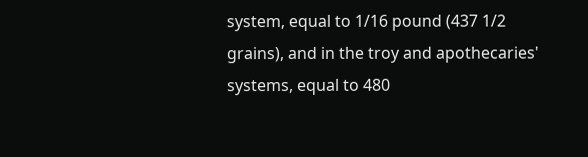system, equal to 1/16 pound (437 1/2 grains), and in the troy and apothecaries' systems, equal to 480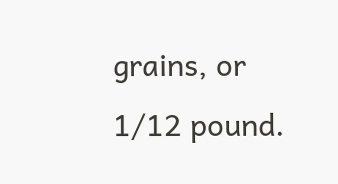grains, or 1/12 pound.